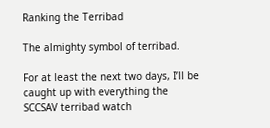Ranking the Terribad

The almighty symbol of terribad.

For at least the next two days, I’ll be caught up with everything the SCCSAV terribad watch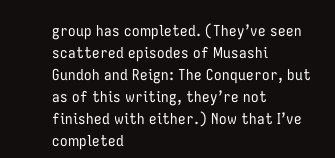group has completed. (They’ve seen scattered episodes of Musashi Gundoh and Reign: The Conqueror, but as of this writing, they’re not finished with either.) Now that I’ve completed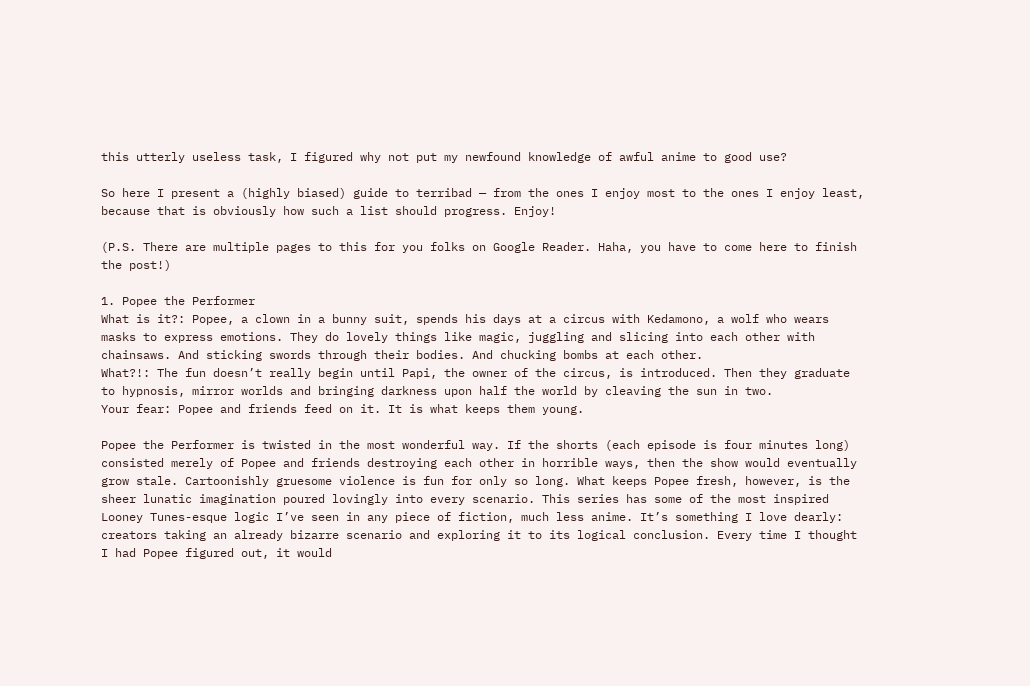this utterly useless task, I figured why not put my newfound knowledge of awful anime to good use?

So here I present a (highly biased) guide to terribad — from the ones I enjoy most to the ones I enjoy least, because that is obviously how such a list should progress. Enjoy!

(P.S. There are multiple pages to this for you folks on Google Reader. Haha, you have to come here to finish the post!)

1. Popee the Performer
What is it?: Popee, a clown in a bunny suit, spends his days at a circus with Kedamono, a wolf who wears masks to express emotions. They do lovely things like magic, juggling and slicing into each other with chainsaws. And sticking swords through their bodies. And chucking bombs at each other.
What?!: The fun doesn’t really begin until Papi, the owner of the circus, is introduced. Then they graduate to hypnosis, mirror worlds and bringing darkness upon half the world by cleaving the sun in two.
Your fear: Popee and friends feed on it. It is what keeps them young.

Popee the Performer is twisted in the most wonderful way. If the shorts (each episode is four minutes long) consisted merely of Popee and friends destroying each other in horrible ways, then the show would eventually grow stale. Cartoonishly gruesome violence is fun for only so long. What keeps Popee fresh, however, is the sheer lunatic imagination poured lovingly into every scenario. This series has some of the most inspired Looney Tunes-esque logic I’ve seen in any piece of fiction, much less anime. It’s something I love dearly: creators taking an already bizarre scenario and exploring it to its logical conclusion. Every time I thought I had Popee figured out, it would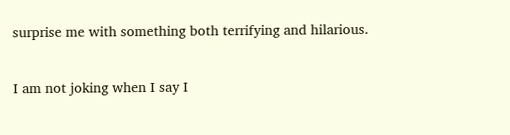surprise me with something both terrifying and hilarious.

I am not joking when I say I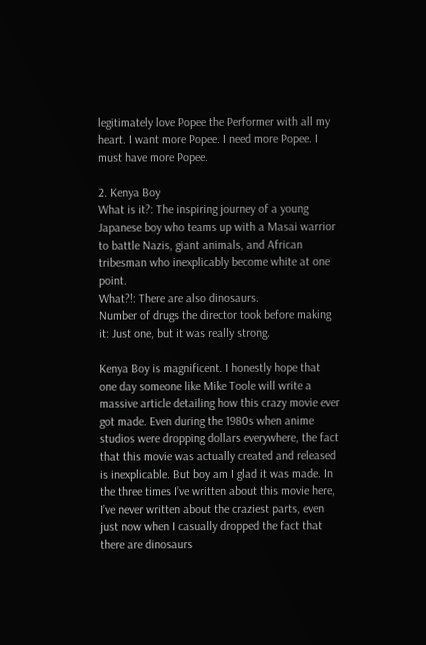legitimately love Popee the Performer with all my heart. I want more Popee. I need more Popee. I must have more Popee.

2. Kenya Boy
What is it?: The inspiring journey of a young Japanese boy who teams up with a Masai warrior to battle Nazis, giant animals, and African tribesman who inexplicably become white at one point.
What?!: There are also dinosaurs.
Number of drugs the director took before making it: Just one, but it was really strong.

Kenya Boy is magnificent. I honestly hope that one day someone like Mike Toole will write a massive article detailing how this crazy movie ever got made. Even during the 1980s when anime studios were dropping dollars everywhere, the fact that this movie was actually created and released is inexplicable. But boy am I glad it was made. In the three times I’ve written about this movie here, I’ve never written about the craziest parts, even just now when I casually dropped the fact that there are dinosaurs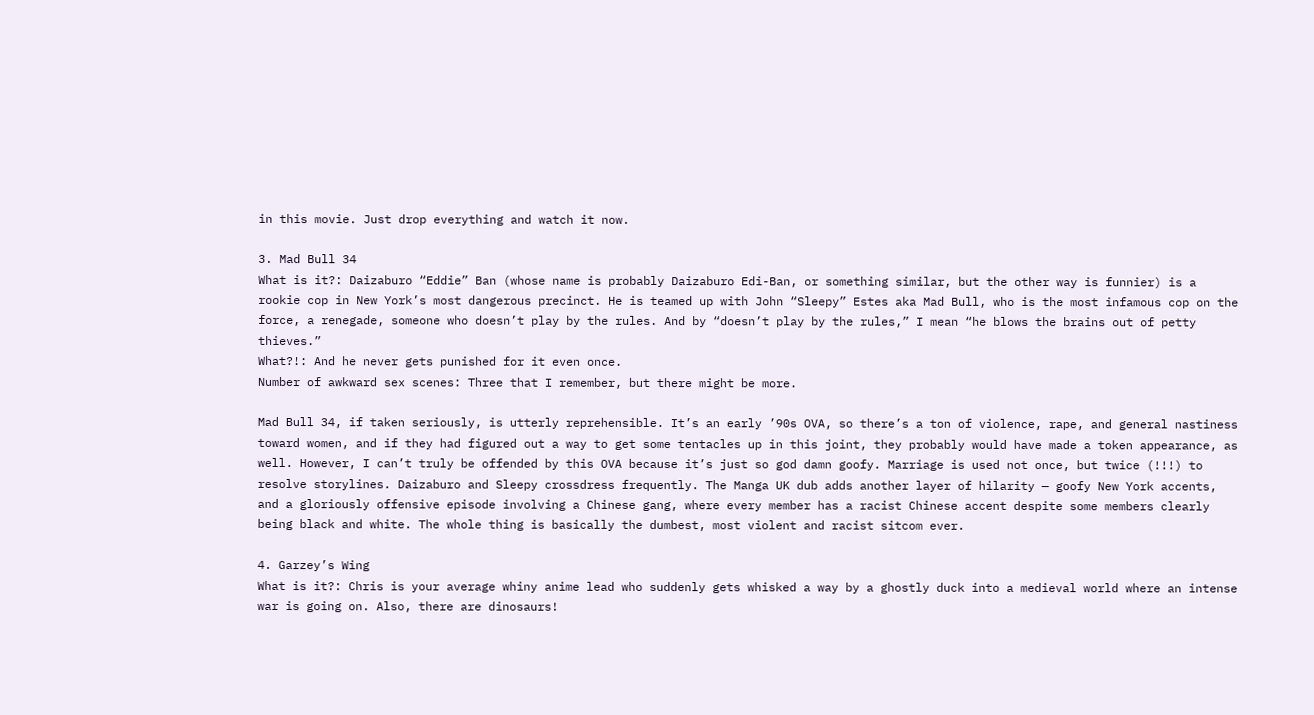in this movie. Just drop everything and watch it now.

3. Mad Bull 34
What is it?: Daizaburo “Eddie” Ban (whose name is probably Daizaburo Edi-Ban, or something similar, but the other way is funnier) is a rookie cop in New York’s most dangerous precinct. He is teamed up with John “Sleepy” Estes aka Mad Bull, who is the most infamous cop on the force, a renegade, someone who doesn’t play by the rules. And by “doesn’t play by the rules,” I mean “he blows the brains out of petty thieves.”
What?!: And he never gets punished for it even once.
Number of awkward sex scenes: Three that I remember, but there might be more.

Mad Bull 34, if taken seriously, is utterly reprehensible. It’s an early ’90s OVA, so there’s a ton of violence, rape, and general nastiness toward women, and if they had figured out a way to get some tentacles up in this joint, they probably would have made a token appearance, as well. However, I can’t truly be offended by this OVA because it’s just so god damn goofy. Marriage is used not once, but twice (!!!) to resolve storylines. Daizaburo and Sleepy crossdress frequently. The Manga UK dub adds another layer of hilarity — goofy New York accents, and a gloriously offensive episode involving a Chinese gang, where every member has a racist Chinese accent despite some members clearly being black and white. The whole thing is basically the dumbest, most violent and racist sitcom ever.

4. Garzey’s Wing
What is it?: Chris is your average whiny anime lead who suddenly gets whisked a way by a ghostly duck into a medieval world where an intense war is going on. Also, there are dinosaurs!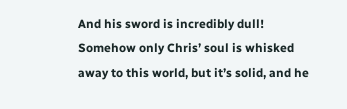And his sword is incredibly dull! Somehow only Chris’ soul is whisked away to this world, but it’s solid, and he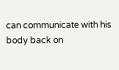can communicate with his body back on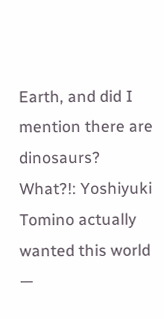Earth, and did I mention there are dinosaurs?
What?!: Yoshiyuki Tomino actually wanted this world —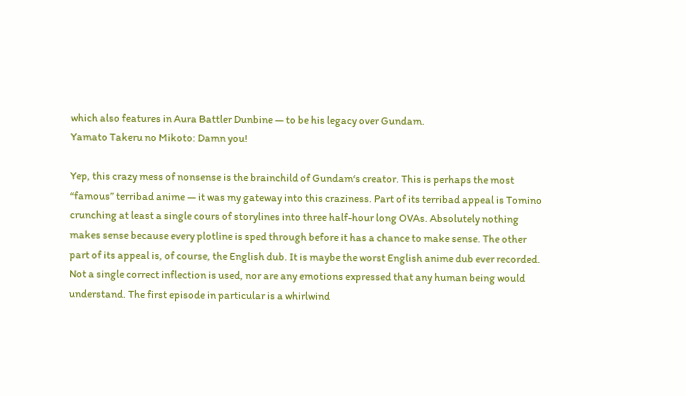which also features in Aura Battler Dunbine — to be his legacy over Gundam.
Yamato Takeru no Mikoto: Damn you!

Yep, this crazy mess of nonsense is the brainchild of Gundam‘s creator. This is perhaps the most “famous” terribad anime — it was my gateway into this craziness. Part of its terribad appeal is Tomino crunching at least a single cours of storylines into three half-hour long OVAs. Absolutely nothing makes sense because every plotline is sped through before it has a chance to make sense. The other part of its appeal is, of course, the English dub. It is maybe the worst English anime dub ever recorded. Not a single correct inflection is used, nor are any emotions expressed that any human being would understand. The first episode in particular is a whirlwind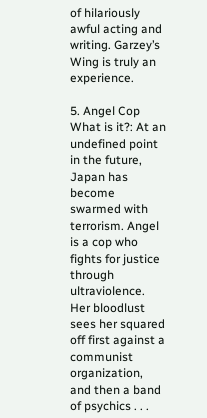of hilariously awful acting and writing. Garzey’s Wing is truly an experience.

5. Angel Cop
What is it?: At an undefined point in the future, Japan has become swarmed with terrorism. Angel is a cop who fights for justice through ultraviolence. Her bloodlust sees her squared off first against a communist organization, and then a band of psychics . . .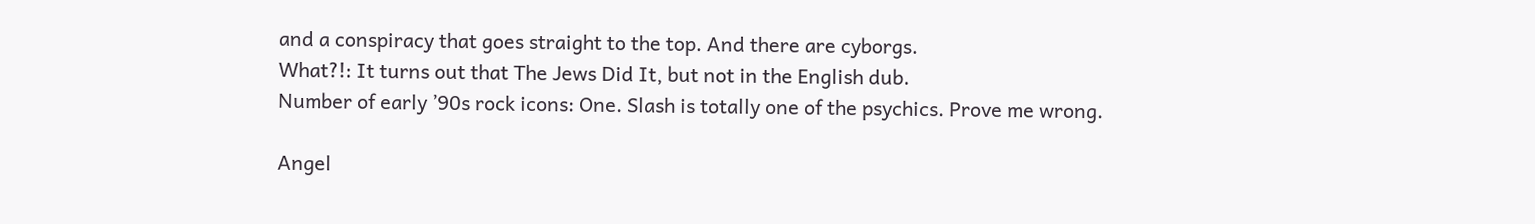and a conspiracy that goes straight to the top. And there are cyborgs.
What?!: It turns out that The Jews Did It, but not in the English dub.
Number of early ’90s rock icons: One. Slash is totally one of the psychics. Prove me wrong.

Angel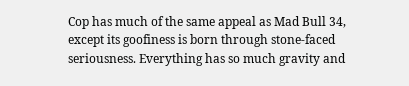Cop has much of the same appeal as Mad Bull 34, except its goofiness is born through stone-faced seriousness. Everything has so much gravity and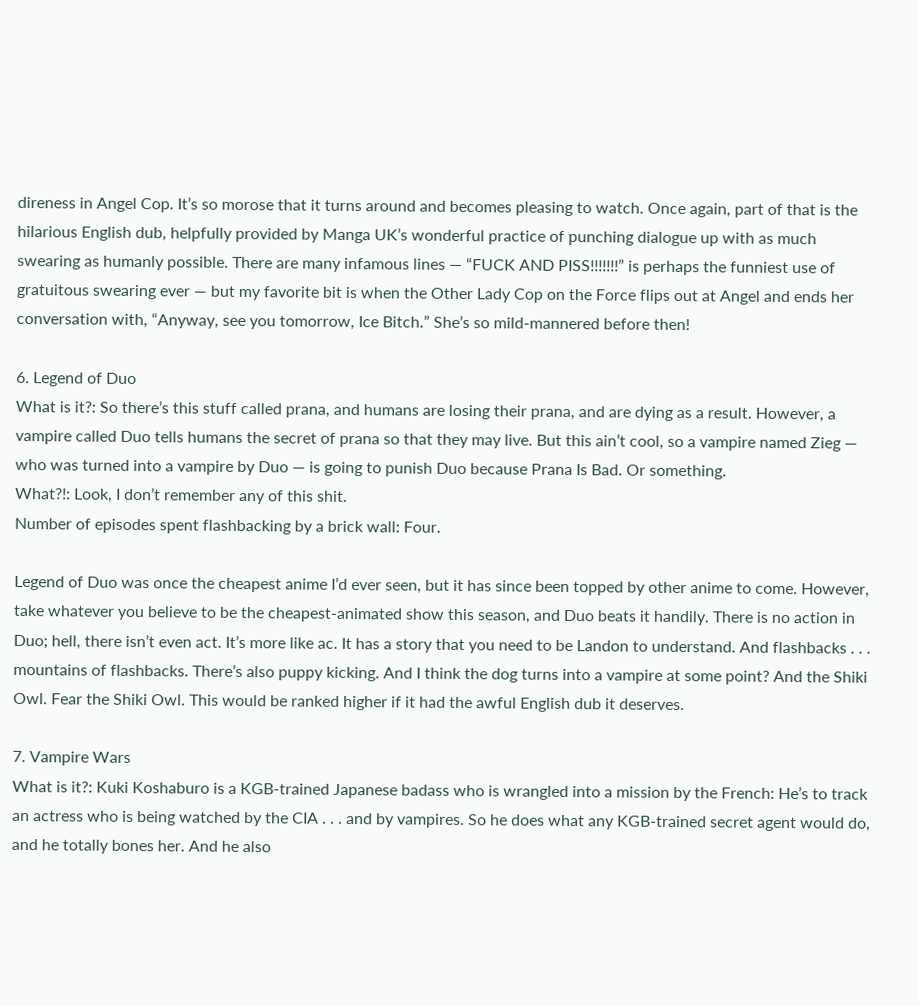direness in Angel Cop. It’s so morose that it turns around and becomes pleasing to watch. Once again, part of that is the hilarious English dub, helpfully provided by Manga UK’s wonderful practice of punching dialogue up with as much swearing as humanly possible. There are many infamous lines — “FUCK AND PISS!!!!!!!” is perhaps the funniest use of gratuitous swearing ever — but my favorite bit is when the Other Lady Cop on the Force flips out at Angel and ends her conversation with, “Anyway, see you tomorrow, Ice Bitch.” She’s so mild-mannered before then!

6. Legend of Duo
What is it?: So there’s this stuff called prana, and humans are losing their prana, and are dying as a result. However, a vampire called Duo tells humans the secret of prana so that they may live. But this ain’t cool, so a vampire named Zieg — who was turned into a vampire by Duo — is going to punish Duo because Prana Is Bad. Or something.
What?!: Look, I don’t remember any of this shit.
Number of episodes spent flashbacking by a brick wall: Four.

Legend of Duo was once the cheapest anime I’d ever seen, but it has since been topped by other anime to come. However, take whatever you believe to be the cheapest-animated show this season, and Duo beats it handily. There is no action in Duo; hell, there isn’t even act. It’s more like ac. It has a story that you need to be Landon to understand. And flashbacks . . . mountains of flashbacks. There’s also puppy kicking. And I think the dog turns into a vampire at some point? And the Shiki Owl. Fear the Shiki Owl. This would be ranked higher if it had the awful English dub it deserves.

7. Vampire Wars
What is it?: Kuki Koshaburo is a KGB-trained Japanese badass who is wrangled into a mission by the French: He’s to track an actress who is being watched by the CIA . . . and by vampires. So he does what any KGB-trained secret agent would do, and he totally bones her. And he also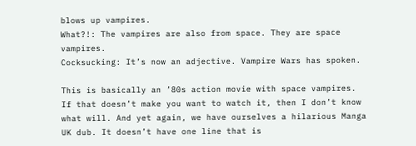blows up vampires.
What?!: The vampires are also from space. They are space vampires.
Cocksucking: It’s now an adjective. Vampire Wars has spoken.

This is basically an ’80s action movie with space vampires. If that doesn’t make you want to watch it, then I don’t know what will. And yet again, we have ourselves a hilarious Manga UK dub. It doesn’t have one line that is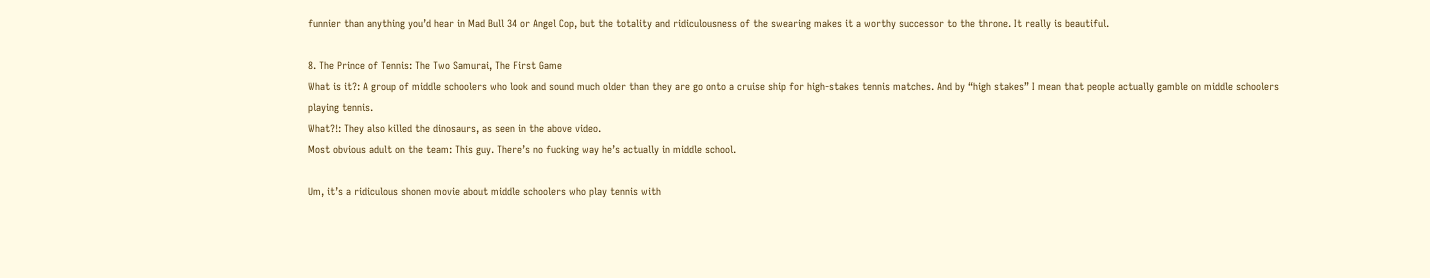funnier than anything you’d hear in Mad Bull 34 or Angel Cop, but the totality and ridiculousness of the swearing makes it a worthy successor to the throne. It really is beautiful.

8. The Prince of Tennis: The Two Samurai, The First Game
What is it?: A group of middle schoolers who look and sound much older than they are go onto a cruise ship for high-stakes tennis matches. And by “high stakes” I mean that people actually gamble on middle schoolers playing tennis.
What?!: They also killed the dinosaurs, as seen in the above video.
Most obvious adult on the team: This guy. There’s no fucking way he’s actually in middle school.

Um, it’s a ridiculous shonen movie about middle schoolers who play tennis with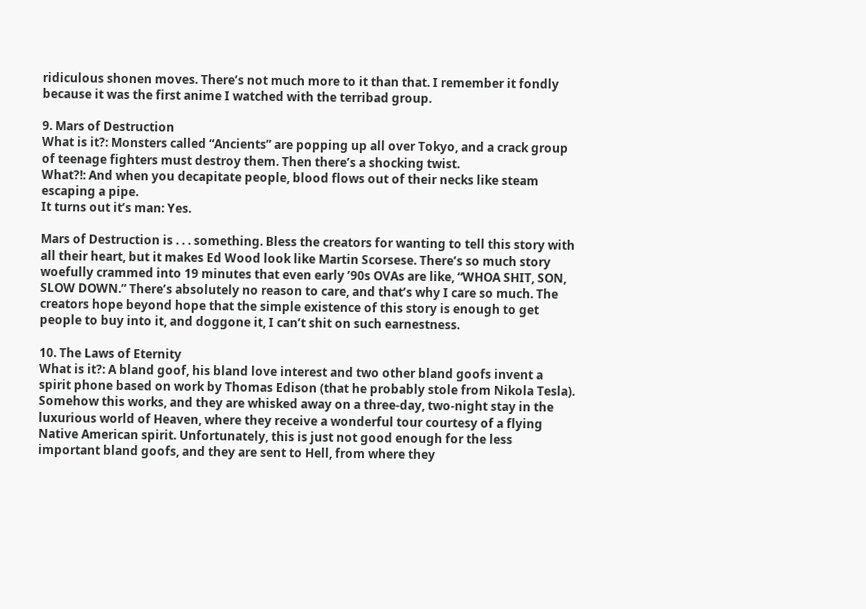ridiculous shonen moves. There’s not much more to it than that. I remember it fondly because it was the first anime I watched with the terribad group.

9. Mars of Destruction
What is it?: Monsters called “Ancients” are popping up all over Tokyo, and a crack group of teenage fighters must destroy them. Then there’s a shocking twist.
What?!: And when you decapitate people, blood flows out of their necks like steam escaping a pipe.
It turns out it’s man: Yes.

Mars of Destruction is . . . something. Bless the creators for wanting to tell this story with all their heart, but it makes Ed Wood look like Martin Scorsese. There’s so much story woefully crammed into 19 minutes that even early ’90s OVAs are like, “WHOA SHIT, SON, SLOW DOWN.” There’s absolutely no reason to care, and that’s why I care so much. The creators hope beyond hope that the simple existence of this story is enough to get people to buy into it, and doggone it, I can’t shit on such earnestness.

10. The Laws of Eternity
What is it?: A bland goof, his bland love interest and two other bland goofs invent a spirit phone based on work by Thomas Edison (that he probably stole from Nikola Tesla). Somehow this works, and they are whisked away on a three-day, two-night stay in the luxurious world of Heaven, where they receive a wonderful tour courtesy of a flying Native American spirit. Unfortunately, this is just not good enough for the less important bland goofs, and they are sent to Hell, from where they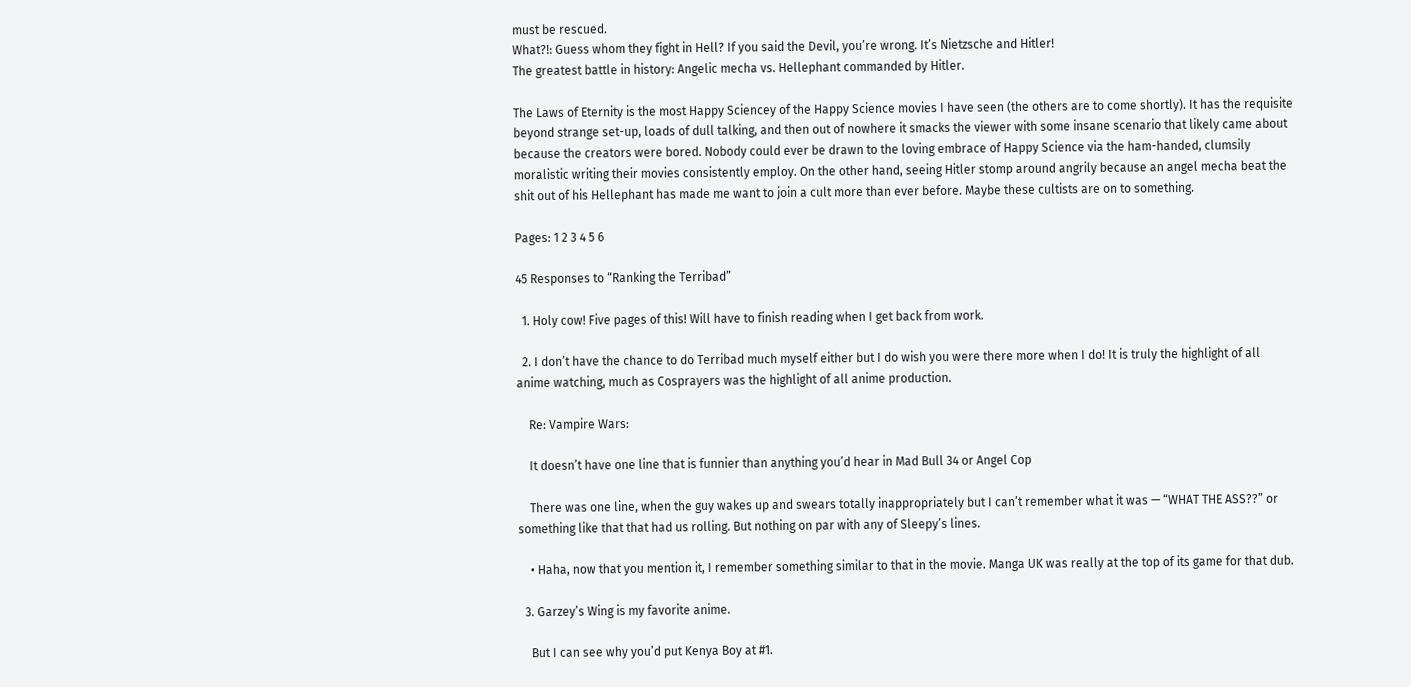must be rescued.
What?!: Guess whom they fight in Hell? If you said the Devil, you’re wrong. It’s Nietzsche and Hitler!
The greatest battle in history: Angelic mecha vs. Hellephant commanded by Hitler.

The Laws of Eternity is the most Happy Sciencey of the Happy Science movies I have seen (the others are to come shortly). It has the requisite beyond strange set-up, loads of dull talking, and then out of nowhere it smacks the viewer with some insane scenario that likely came about because the creators were bored. Nobody could ever be drawn to the loving embrace of Happy Science via the ham-handed, clumsily moralistic writing their movies consistently employ. On the other hand, seeing Hitler stomp around angrily because an angel mecha beat the shit out of his Hellephant has made me want to join a cult more than ever before. Maybe these cultists are on to something.

Pages: 1 2 3 4 5 6

45 Responses to “Ranking the Terribad”

  1. Holy cow! Five pages of this! Will have to finish reading when I get back from work.

  2. I don’t have the chance to do Terribad much myself either but I do wish you were there more when I do! It is truly the highlight of all anime watching, much as Cosprayers was the highlight of all anime production.

    Re: Vampire Wars:

    It doesn’t have one line that is funnier than anything you’d hear in Mad Bull 34 or Angel Cop

    There was one line, when the guy wakes up and swears totally inappropriately but I can’t remember what it was — “WHAT THE ASS??” or something like that that had us rolling. But nothing on par with any of Sleepy’s lines.

    • Haha, now that you mention it, I remember something similar to that in the movie. Manga UK was really at the top of its game for that dub.

  3. Garzey’s Wing is my favorite anime.

    But I can see why you’d put Kenya Boy at #1.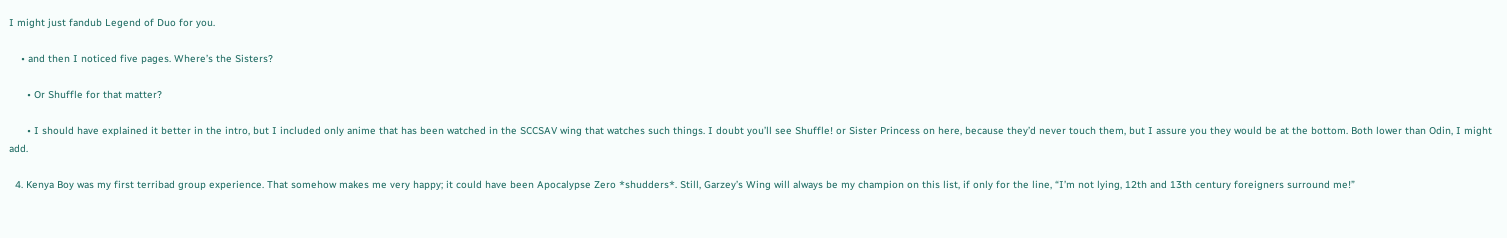I might just fandub Legend of Duo for you.

    • and then I noticed five pages. Where’s the Sisters?

      • Or Shuffle for that matter?

      • I should have explained it better in the intro, but I included only anime that has been watched in the SCCSAV wing that watches such things. I doubt you’ll see Shuffle! or Sister Princess on here, because they’d never touch them, but I assure you they would be at the bottom. Both lower than Odin, I might add.

  4. Kenya Boy was my first terribad group experience. That somehow makes me very happy; it could have been Apocalypse Zero *shudders*. Still, Garzey’s Wing will always be my champion on this list, if only for the line, “I’m not lying, 12th and 13th century foreigners surround me!”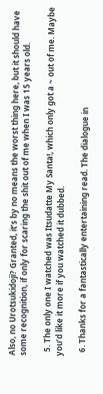Also, no Urotsukidoji? Granted, it’s by no means the worst thing here, but it should have some recognition, if only for scaring the shit out of me when I was 15 years old.

  5. The only one I watched was Itsudatte My Santa!, which only got a ~ out of me. Maybe you’d like it more if you watched it dubbed.

  6. Thanks for a fantastically entertaining read. The dialogue in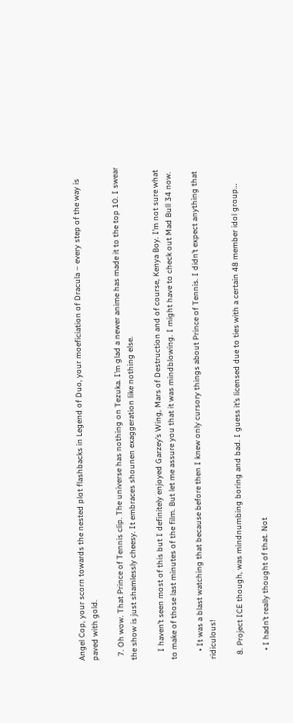Angel Cop, your scorn towards the nested plot flashbacks in Legend of Duo, your moeficiation of Dracula – every step of the way is paved with gold.

  7. Oh wow. That Prince of Tennis clip. The universe has nothing on Tezuka. I’m glad a newer anime has made it to the top 10. I swear the show is just shamlessly cheesy. It embraces shounen exaggeration like nothing else.

    I haven’t seen most of this but I definitely enjoyed Garzey’s Wing, Mars of Destruction and of course, Kenya Boy. I’m not sure what to make of those last minutes of the film. But let me assure you that it was mindblowing. I might have to check out Mad Bull 34 now.

    • It was a blast watching that because before then I knew only cursory things about Prince of Tennis. I didn’t expect anything that ridiculous!

  8. Project ICE though, was mindnumbing boring and bad. I guess it’s licensed due to ties with a certain 48 member idol group…

    • I hadn’t really thought of that. Not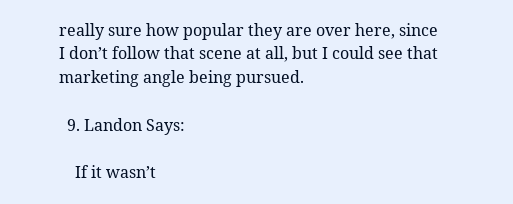really sure how popular they are over here, since I don’t follow that scene at all, but I could see that marketing angle being pursued.

  9. Landon Says:

    If it wasn’t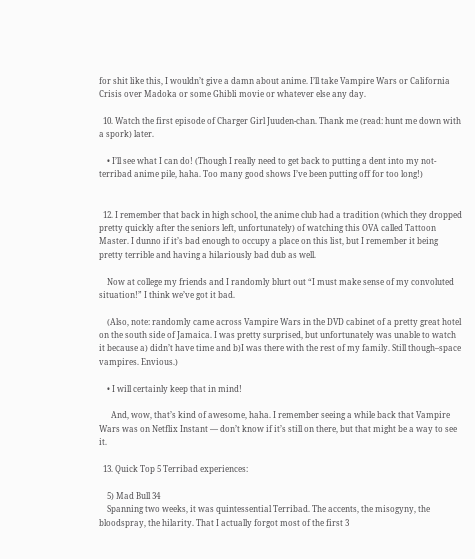for shit like this, I wouldn’t give a damn about anime. I’ll take Vampire Wars or California Crisis over Madoka or some Ghibli movie or whatever else any day.

  10. Watch the first episode of Charger Girl Juuden-chan. Thank me (read: hunt me down with a spork) later.

    • I’ll see what I can do! (Though I really need to get back to putting a dent into my not-terribad anime pile, haha. Too many good shows I’ve been putting off for too long!)


  12. I remember that back in high school, the anime club had a tradition (which they dropped pretty quickly after the seniors left, unfortunately) of watching this OVA called Tattoon Master. I dunno if it’s bad enough to occupy a place on this list, but I remember it being pretty terrible and having a hilariously bad dub as well.

    Now at college my friends and I randomly blurt out “I must make sense of my convoluted situation!” I think we’ve got it bad.

    (Also, note: randomly came across Vampire Wars in the DVD cabinet of a pretty great hotel on the south side of Jamaica. I was pretty surprised, but unfortunately was unable to watch it because a) didn’t have time and b)I was there with the rest of my family. Still though–space vampires. Envious.)

    • I will certainly keep that in mind!

      And, wow, that’s kind of awesome, haha. I remember seeing a while back that Vampire Wars was on Netflix Instant — don’t know if it’s still on there, but that might be a way to see it.

  13. Quick Top 5 Terribad experiences:

    5) Mad Bull 34
    Spanning two weeks, it was quintessential Terribad. The accents, the misogyny, the bloodspray, the hilarity. That I actually forgot most of the first 3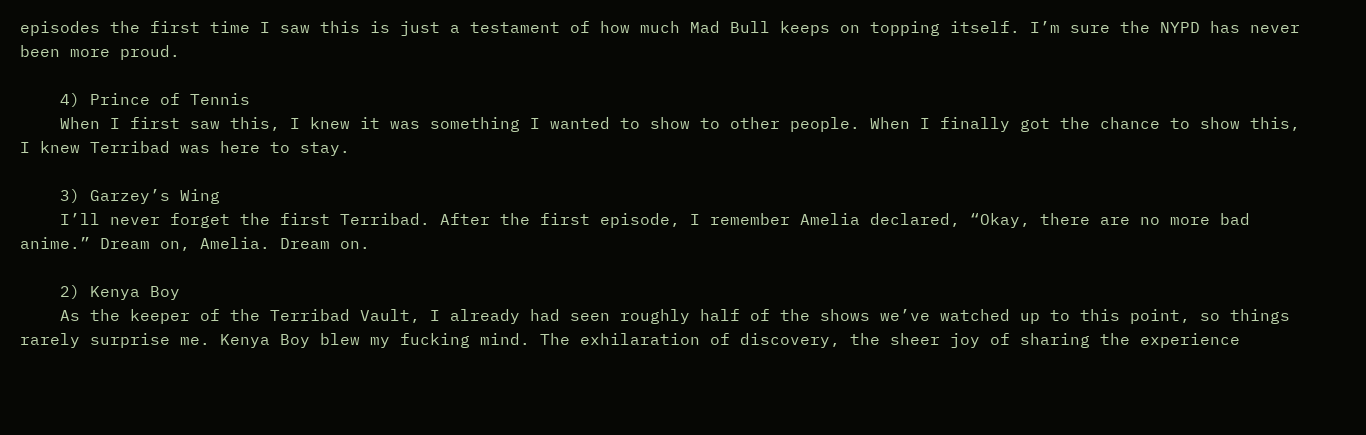episodes the first time I saw this is just a testament of how much Mad Bull keeps on topping itself. I’m sure the NYPD has never been more proud.

    4) Prince of Tennis
    When I first saw this, I knew it was something I wanted to show to other people. When I finally got the chance to show this, I knew Terribad was here to stay.

    3) Garzey’s Wing
    I’ll never forget the first Terribad. After the first episode, I remember Amelia declared, “Okay, there are no more bad anime.” Dream on, Amelia. Dream on.

    2) Kenya Boy
    As the keeper of the Terribad Vault, I already had seen roughly half of the shows we’ve watched up to this point, so things rarely surprise me. Kenya Boy blew my fucking mind. The exhilaration of discovery, the sheer joy of sharing the experience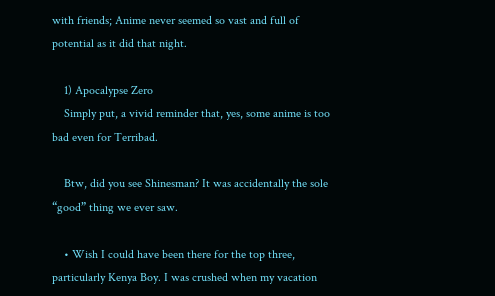with friends; Anime never seemed so vast and full of potential as it did that night.

    1) Apocalypse Zero
    Simply put, a vivid reminder that, yes, some anime is too bad even for Terribad.

    Btw, did you see Shinesman? It was accidentally the sole “good” thing we ever saw.

    • Wish I could have been there for the top three, particularly Kenya Boy. I was crushed when my vacation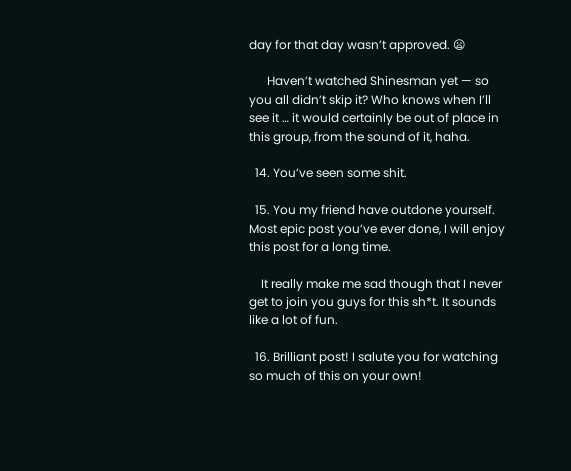day for that day wasn’t approved. 😦

      Haven’t watched Shinesman yet — so you all didn’t skip it? Who knows when I’ll see it … it would certainly be out of place in this group, from the sound of it, haha.

  14. You’ve seen some shit.

  15. You my friend have outdone yourself. Most epic post you’ve ever done, I will enjoy this post for a long time.

    It really make me sad though that I never get to join you guys for this sh*t. It sounds like a lot of fun.

  16. Brilliant post! I salute you for watching so much of this on your own!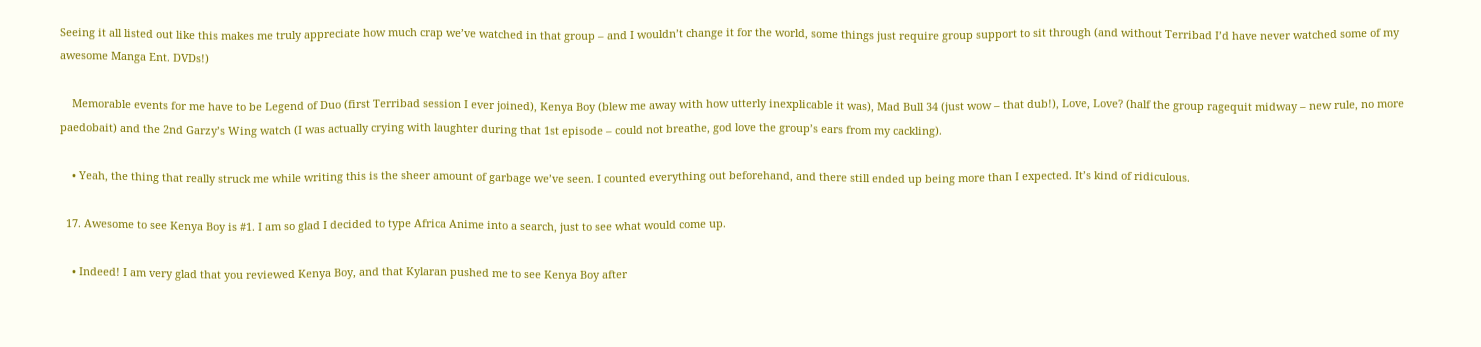Seeing it all listed out like this makes me truly appreciate how much crap we’ve watched in that group – and I wouldn’t change it for the world, some things just require group support to sit through (and without Terribad I’d have never watched some of my awesome Manga Ent. DVDs!)

    Memorable events for me have to be Legend of Duo (first Terribad session I ever joined), Kenya Boy (blew me away with how utterly inexplicable it was), Mad Bull 34 (just wow – that dub!), Love, Love? (half the group ragequit midway – new rule, no more paedobait) and the 2nd Garzy’s Wing watch (I was actually crying with laughter during that 1st episode – could not breathe, god love the group’s ears from my cackling).

    • Yeah, the thing that really struck me while writing this is the sheer amount of garbage we’ve seen. I counted everything out beforehand, and there still ended up being more than I expected. It’s kind of ridiculous.

  17. Awesome to see Kenya Boy is #1. I am so glad I decided to type Africa Anime into a search, just to see what would come up.

    • Indeed! I am very glad that you reviewed Kenya Boy, and that Kylaran pushed me to see Kenya Boy after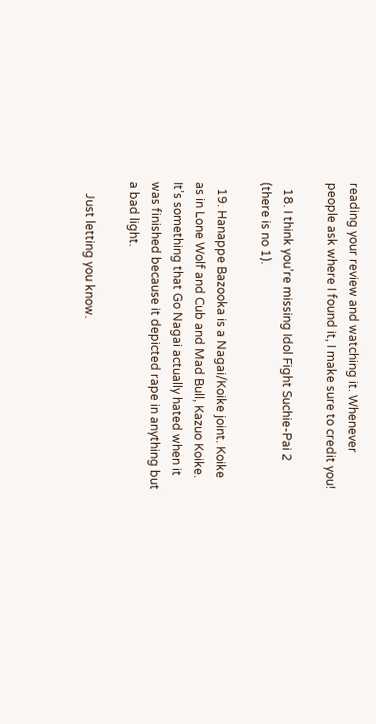reading your review and watching it. Whenever people ask where I found it, I make sure to credit you!

  18. I think you’re missing Idol Fight Suchie-Pai 2 (there is no 1).

  19. Hanappe Bazooka is a Nagai/Koike joint. Koike as in Lone Wolf and Cub and Mad Bull, Kazuo Koike. It’s something that Go Nagai actually hated when it was finished because it depicted rape in anything but a bad light.

    Just letting you know.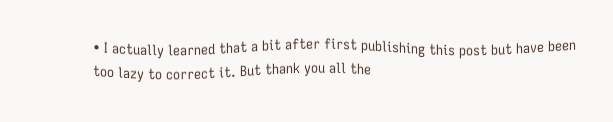• I actually learned that a bit after first publishing this post but have been too lazy to correct it. But thank you all the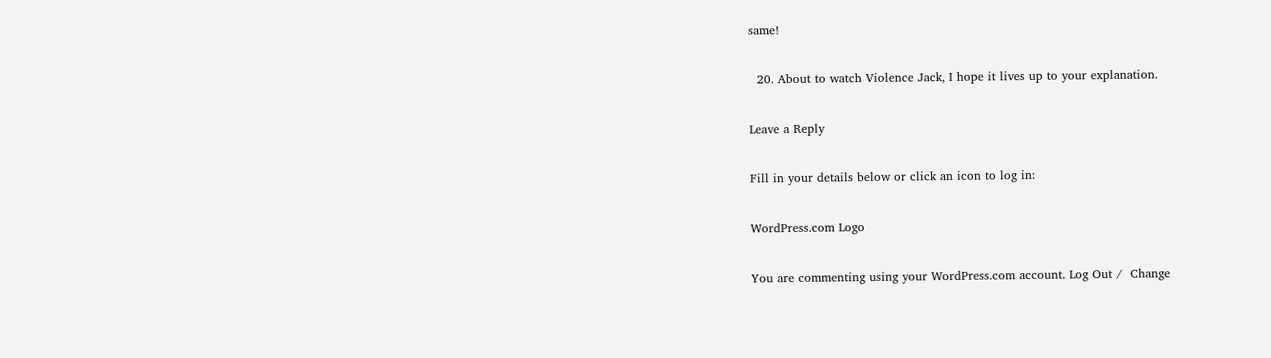same!

  20. About to watch Violence Jack, I hope it lives up to your explanation.

Leave a Reply

Fill in your details below or click an icon to log in:

WordPress.com Logo

You are commenting using your WordPress.com account. Log Out /  Change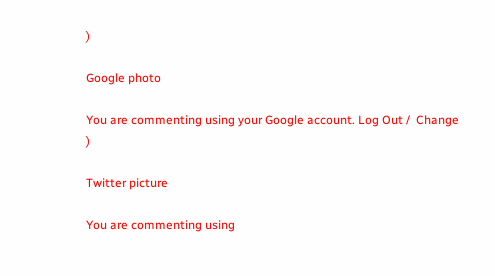)

Google photo

You are commenting using your Google account. Log Out /  Change )

Twitter picture

You are commenting using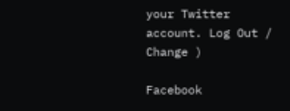your Twitter account. Log Out /  Change )

Facebook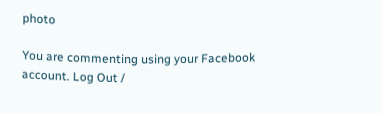photo

You are commenting using your Facebook account. Log Out /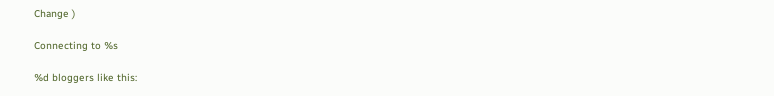Change )

Connecting to %s

%d bloggers like this: